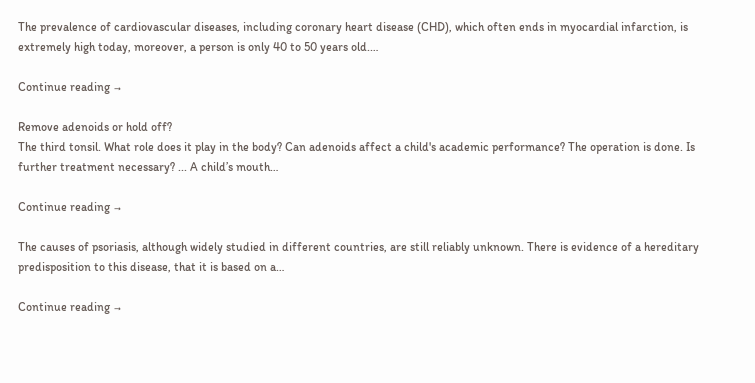The prevalence of cardiovascular diseases, including coronary heart disease (CHD), which often ends in myocardial infarction, is extremely high today, moreover, a person is only 40 to 50 years old.…

Continue reading →

Remove adenoids or hold off?
The third tonsil. What role does it play in the body? Can adenoids affect a child's academic performance? The operation is done. Is further treatment necessary? ... A child’s mouth…

Continue reading →

The causes of psoriasis, although widely studied in different countries, are still reliably unknown. There is evidence of a hereditary predisposition to this disease, that it is based on a…

Continue reading →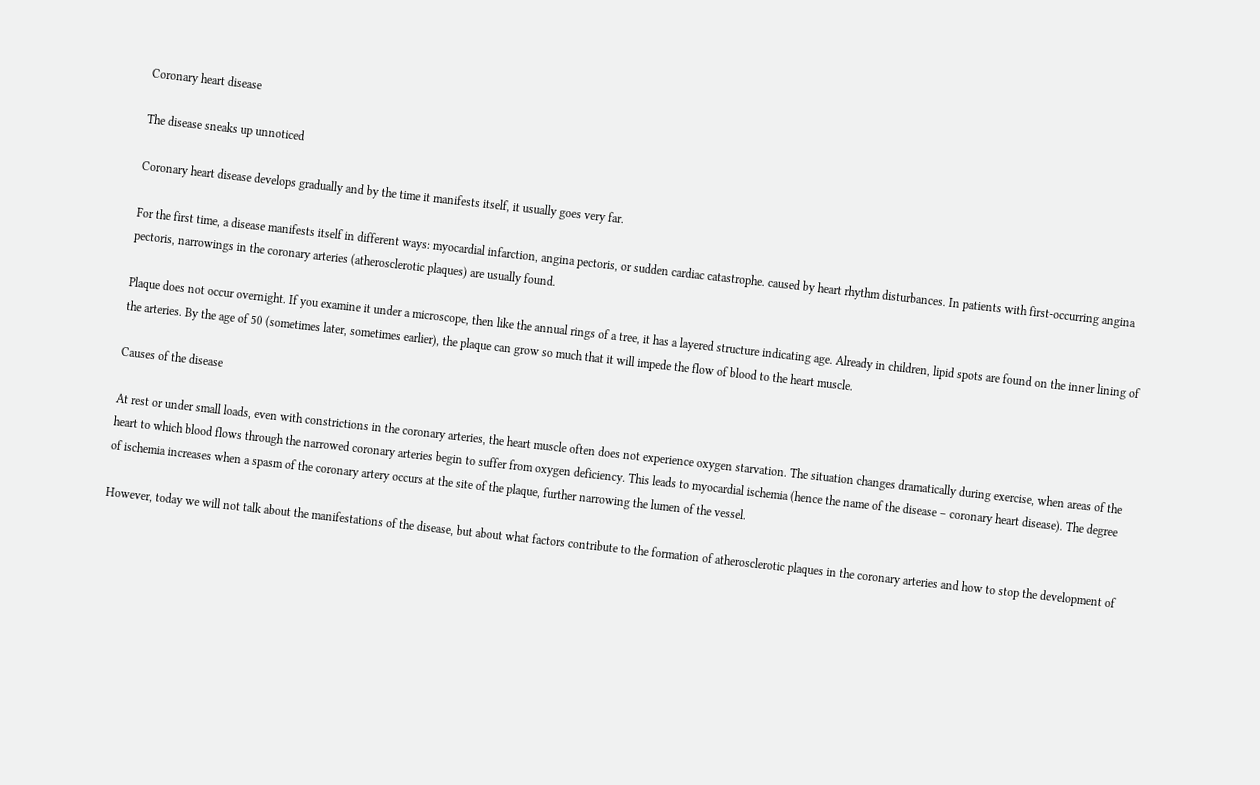Coronary heart disease

The disease sneaks up unnoticed

Coronary heart disease develops gradually and by the time it manifests itself, it usually goes very far.

For the first time, a disease manifests itself in different ways: myocardial infarction, angina pectoris, or sudden cardiac catastrophe. caused by heart rhythm disturbances. In patients with first-occurring angina pectoris, narrowings in the coronary arteries (atherosclerotic plaques) are usually found.

Plaque does not occur overnight. If you examine it under a microscope, then like the annual rings of a tree, it has a layered structure indicating age. Already in children, lipid spots are found on the inner lining of the arteries. By the age of 50 (sometimes later, sometimes earlier), the plaque can grow so much that it will impede the flow of blood to the heart muscle.

Causes of the disease

At rest or under small loads, even with constrictions in the coronary arteries, the heart muscle often does not experience oxygen starvation. The situation changes dramatically during exercise, when areas of the heart to which blood flows through the narrowed coronary arteries begin to suffer from oxygen deficiency. This leads to myocardial ischemia (hence the name of the disease – coronary heart disease). The degree of ischemia increases when a spasm of the coronary artery occurs at the site of the plaque, further narrowing the lumen of the vessel.

However, today we will not talk about the manifestations of the disease, but about what factors contribute to the formation of atherosclerotic plaques in the coronary arteries and how to stop the development of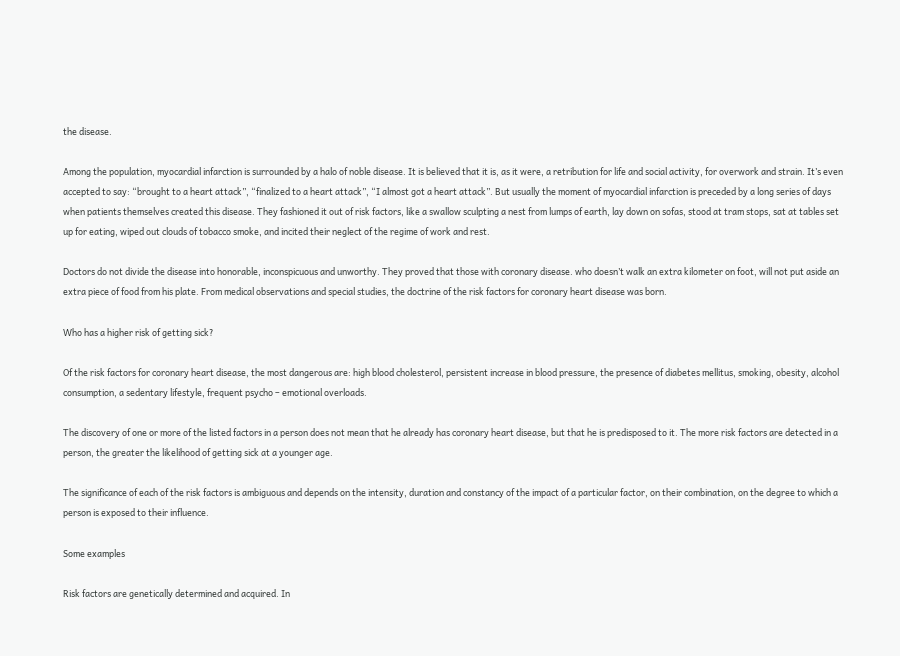the disease.

Among the population, myocardial infarction is surrounded by a halo of noble disease. It is believed that it is, as it were, a retribution for life and social activity, for overwork and strain. It’s even accepted to say: “brought to a heart attack”, “finalized to a heart attack”, “I almost got a heart attack”. But usually the moment of myocardial infarction is preceded by a long series of days when patients themselves created this disease. They fashioned it out of risk factors, like a swallow sculpting a nest from lumps of earth, lay down on sofas, stood at tram stops, sat at tables set up for eating, wiped out clouds of tobacco smoke, and incited their neglect of the regime of work and rest.

Doctors do not divide the disease into honorable, inconspicuous and unworthy. They proved that those with coronary disease. who doesn’t walk an extra kilometer on foot, will not put aside an extra piece of food from his plate. From medical observations and special studies, the doctrine of the risk factors for coronary heart disease was born.

Who has a higher risk of getting sick?

Of the risk factors for coronary heart disease, the most dangerous are: high blood cholesterol, persistent increase in blood pressure, the presence of diabetes mellitus, smoking, obesity, alcohol consumption, a sedentary lifestyle, frequent psycho – emotional overloads.

The discovery of one or more of the listed factors in a person does not mean that he already has coronary heart disease, but that he is predisposed to it. The more risk factors are detected in a person, the greater the likelihood of getting sick at a younger age.

The significance of each of the risk factors is ambiguous and depends on the intensity, duration and constancy of the impact of a particular factor, on their combination, on the degree to which a person is exposed to their influence.

Some examples

Risk factors are genetically determined and acquired. In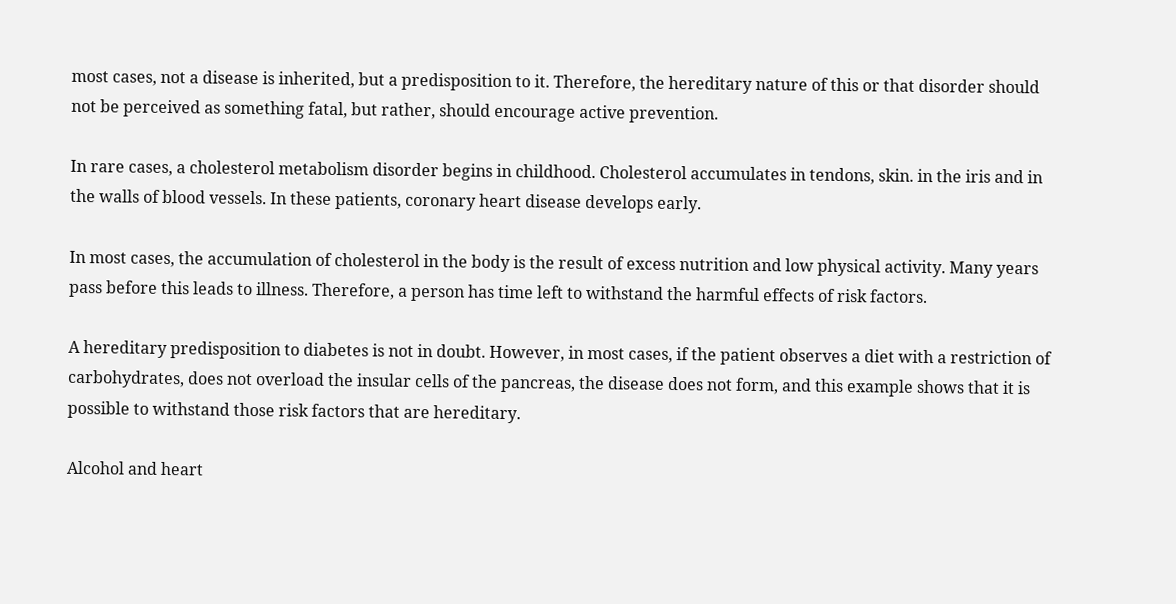most cases, not a disease is inherited, but a predisposition to it. Therefore, the hereditary nature of this or that disorder should not be perceived as something fatal, but rather, should encourage active prevention.

In rare cases, a cholesterol metabolism disorder begins in childhood. Cholesterol accumulates in tendons, skin. in the iris and in the walls of blood vessels. In these patients, coronary heart disease develops early.

In most cases, the accumulation of cholesterol in the body is the result of excess nutrition and low physical activity. Many years pass before this leads to illness. Therefore, a person has time left to withstand the harmful effects of risk factors.

A hereditary predisposition to diabetes is not in doubt. However, in most cases, if the patient observes a diet with a restriction of carbohydrates, does not overload the insular cells of the pancreas, the disease does not form, and this example shows that it is possible to withstand those risk factors that are hereditary.

Alcohol and heart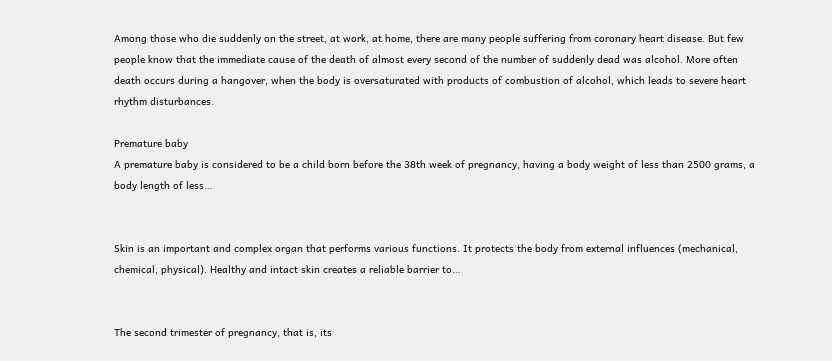Among those who die suddenly on the street, at work, at home, there are many people suffering from coronary heart disease. But few people know that the immediate cause of the death of almost every second of the number of suddenly dead was alcohol. More often death occurs during a hangover, when the body is oversaturated with products of combustion of alcohol, which leads to severe heart rhythm disturbances.

Premature baby
A premature baby is considered to be a child born before the 38th week of pregnancy, having a body weight of less than 2500 grams, a body length of less…


Skin is an important and complex organ that performs various functions. It protects the body from external influences (mechanical, chemical, physical). Healthy and intact skin creates a reliable barrier to…


The second trimester of pregnancy, that is, its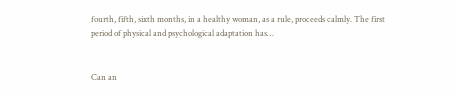fourth, fifth, sixth months, in a healthy woman, as a rule, proceeds calmly. The first period of physical and psychological adaptation has…


Can an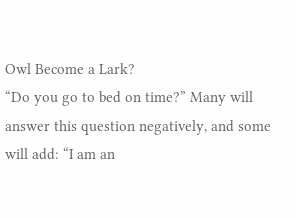Owl Become a Lark?
“Do you go to bed on time?” Many will answer this question negatively, and some will add: “I am an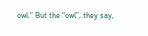owl.” But the “owl”, they say,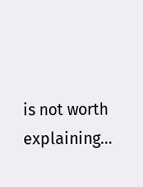is not worth explaining…